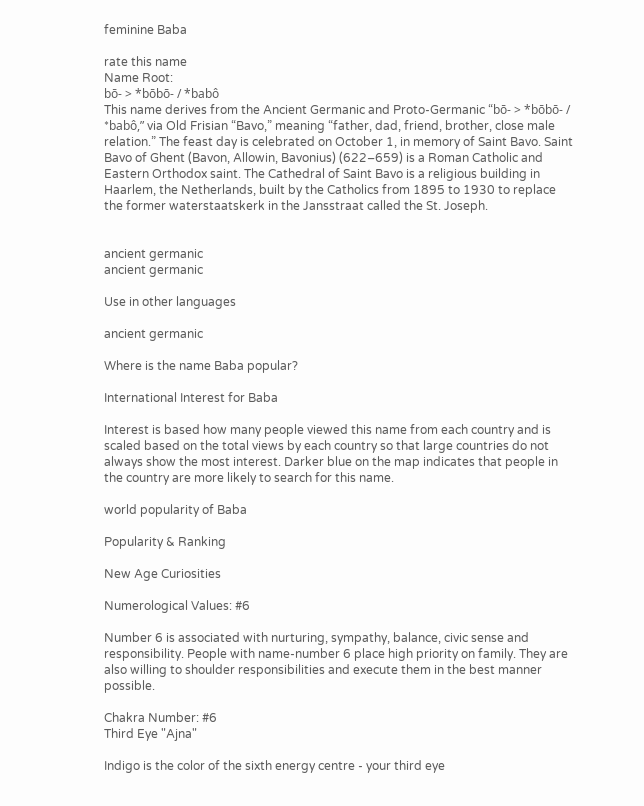feminine Baba

rate this name
Name Root:
bō- > *bōbō- / *babô
This name derives from the Ancient Germanic and Proto-Germanic “bō- > *bōbō- / *babô,” via Old Frisian “Bavo,” meaning “father, dad, friend, brother, close male relation.” The feast day is celebrated on October 1, in memory of Saint Bavo. Saint Bavo of Ghent (Bavon, Allowin, Bavonius) (622–659) is a Roman Catholic and Eastern Orthodox saint. The Cathedral of Saint Bavo is a religious building in Haarlem, the Netherlands, built by the Catholics from 1895 to 1930 to replace the former waterstaatskerk in the Jansstraat called the St. Joseph.


ancient germanic
ancient germanic

Use in other languages

ancient germanic

Where is the name Baba popular?

International Interest for Baba

Interest is based how many people viewed this name from each country and is scaled based on the total views by each country so that large countries do not always show the most interest. Darker blue on the map indicates that people in the country are more likely to search for this name.

world popularity of Baba

Popularity & Ranking

New Age Curiosities

Numerological Values: #6

Number 6 is associated with nurturing, sympathy, balance, civic sense and responsibility. People with name-number 6 place high priority on family. They are also willing to shoulder responsibilities and execute them in the best manner possible.

Chakra Number: #6
Third Eye "Ajna"

Indigo is the color of the sixth energy centre - your third eye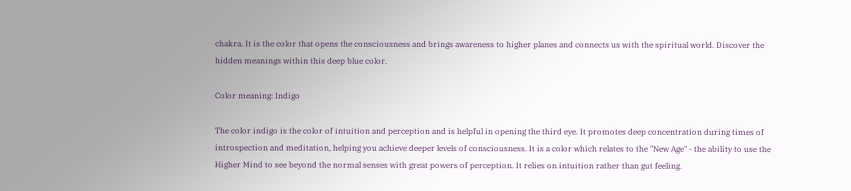chakra. It is the color that opens the consciousness and brings awareness to higher planes and connects us with the spiritual world. Discover the hidden meanings within this deep blue color.

Color meaning: Indigo

The color indigo is the color of intuition and perception and is helpful in opening the third eye. It promotes deep concentration during times of introspection and meditation, helping you achieve deeper levels of consciousness. It is a color which relates to the "New Age" - the ability to use the Higher Mind to see beyond the normal senses with great powers of perception. It relies on intuition rather than gut feeling.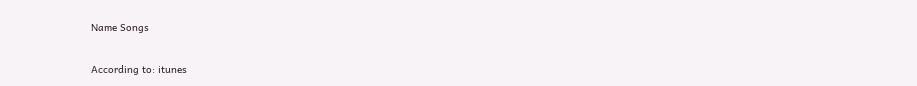Name Songs

According to: itunes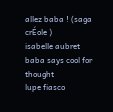allez baba ! (saga crÉole )
isabelle aubret
baba says cool for thought
lupe fiasco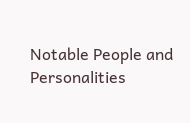Notable People and Personalities